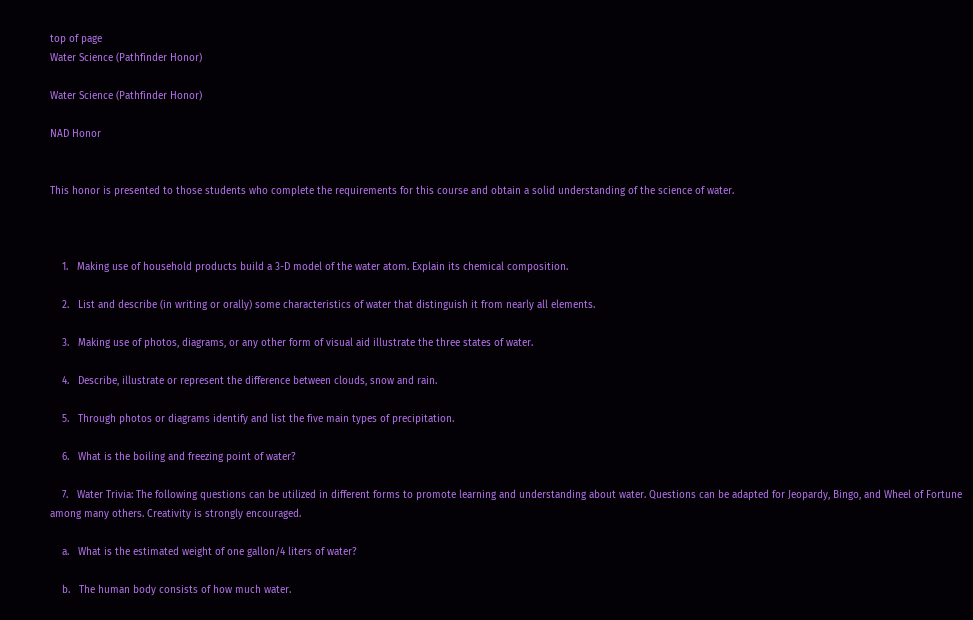top of page
Water Science (Pathfinder Honor)

Water Science (Pathfinder Honor)

NAD Honor


This honor is presented to those students who complete the requirements for this course and obtain a solid understanding of the science of water.



    1.   Making use of household products build a 3-D model of the water atom. Explain its chemical composition.

    2.   List and describe (in writing or orally) some characteristics of water that distinguish it from nearly all elements.

    3.   Making use of photos, diagrams, or any other form of visual aid illustrate the three states of water.

    4.   Describe, illustrate or represent the difference between clouds, snow and rain.

    5.   Through photos or diagrams identify and list the five main types of precipitation.

    6.   What is the boiling and freezing point of water?

    7.   Water Trivia: The following questions can be utilized in different forms to promote learning and understanding about water. Questions can be adapted for Jeopardy, Bingo, and Wheel of Fortune among many others. Creativity is strongly encouraged.

    a.   What is the estimated weight of one gallon/4 liters of water?

    b.   The human body consists of how much water.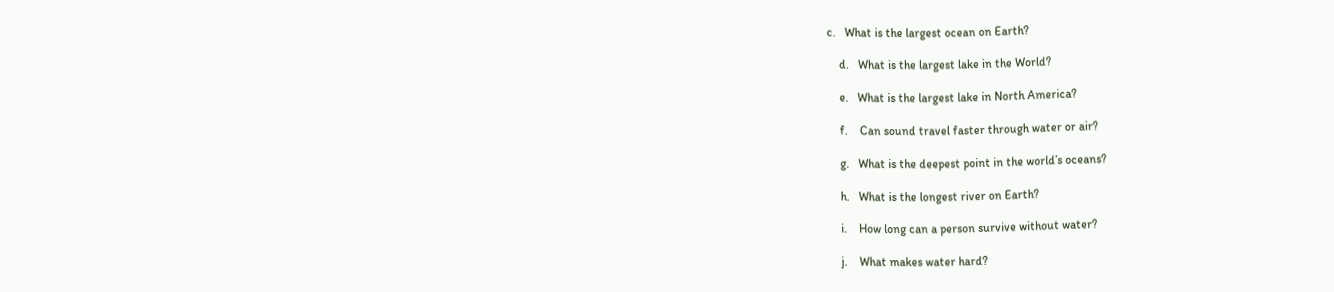c.   What is the largest ocean on Earth?

    d.   What is the largest lake in the World?

    e.   What is the largest lake in North America?

    f.    Can sound travel faster through water or air?

    g.   What is the deepest point in the world’s oceans?

    h.   What is the longest river on Earth?

    i.    How long can a person survive without water?

    j.    What makes water hard?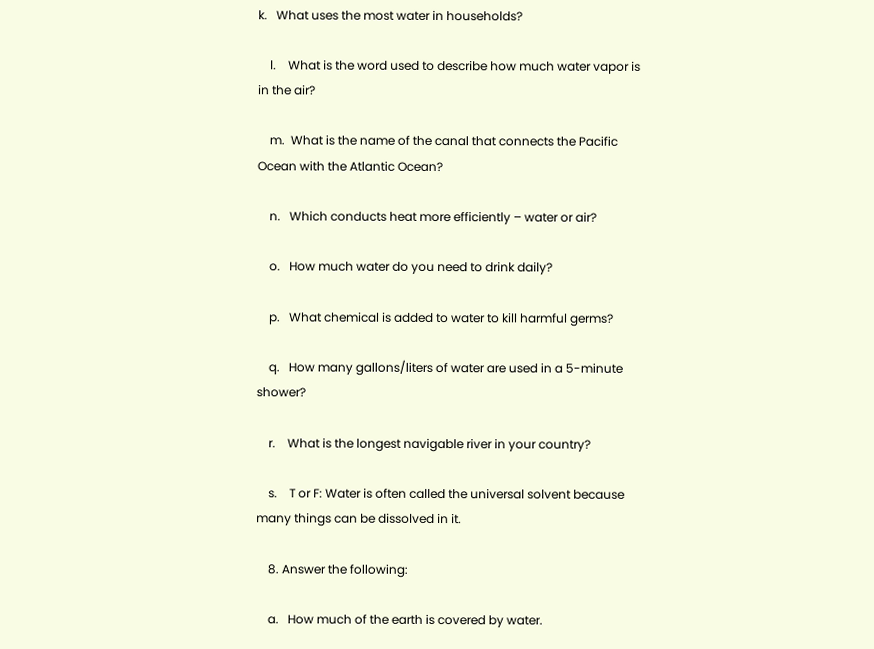k.   What uses the most water in households?

    l.    What is the word used to describe how much water vapor is in the air?

    m.  What is the name of the canal that connects the Pacific Ocean with the Atlantic Ocean?

    n.   Which conducts heat more efficiently – water or air?

    o.   How much water do you need to drink daily?

    p.   What chemical is added to water to kill harmful germs?

    q.   How many gallons/liters of water are used in a 5-minute shower?

    r.    What is the longest navigable river in your country?

    s.    T or F: Water is often called the universal solvent because many things can be dissolved in it.

    8. Answer the following:

    a.   How much of the earth is covered by water.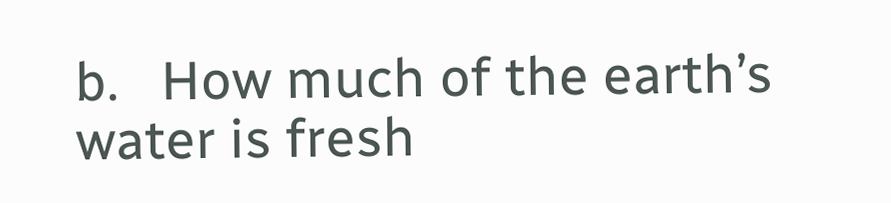b.   How much of the earth’s water is fresh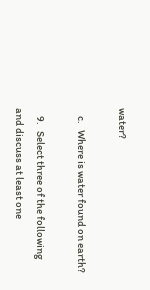water?

    c.   Where is water found on earth?

    9.   Select three of the following and discuss at least one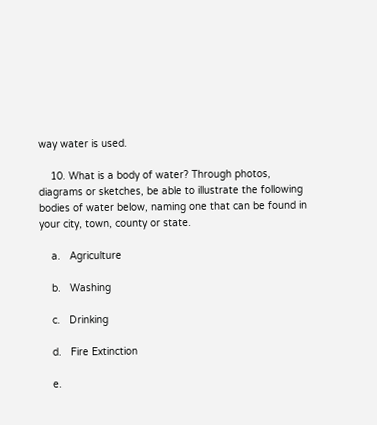way water is used.

    10. What is a body of water? Through photos, diagrams or sketches, be able to illustrate the following bodies of water below, naming one that can be found in your city, town, county or state.

    a.   Agriculture

    b.   Washing

    c.   Drinking

    d.   Fire Extinction

    e.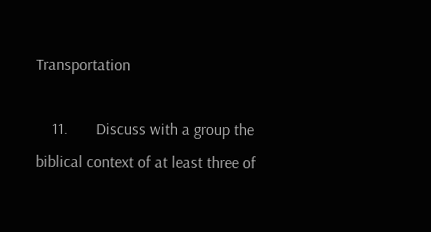Transportation

    11.       Discuss with a group the biblical context of at least three of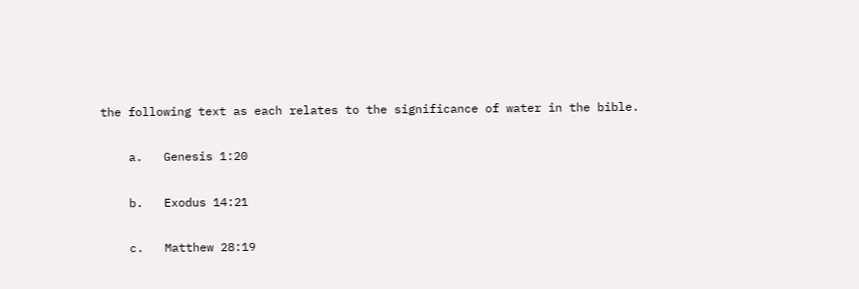the following text as each relates to the significance of water in the bible.

    a.   Genesis 1:20

    b.   Exodus 14:21

    c.   Matthew 28:19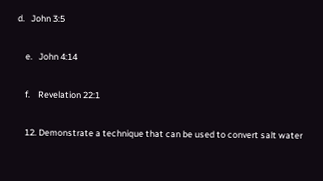d.   John 3:5

    e.   John 4:14

    f.    Revelation 22:1

    12. Demonstrate a technique that can be used to convert salt water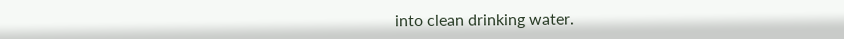into clean drinking water.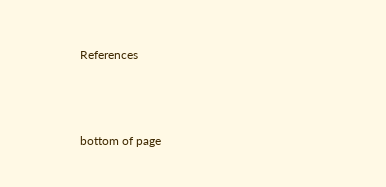References



bottom of page